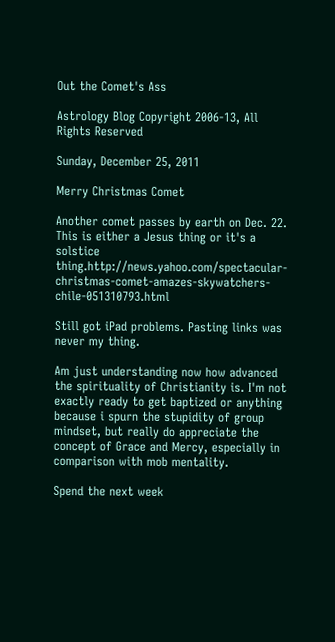Out the Comet's Ass

Astrology Blog Copyright 2006-13, All Rights Reserved

Sunday, December 25, 2011

Merry Christmas Comet

Another comet passes by earth on Dec. 22. This is either a Jesus thing or it's a solstice thing.http://news.yahoo.com/spectacular-christmas-comet-amazes-skywatchers-chile-051310793.html

Still got iPad problems. Pasting links was never my thing.

Am just understanding now how advanced the spirituality of Christianity is. I'm not exactly ready to get baptized or anything because i spurn the stupidity of group mindset, but really do appreciate the concept of Grace and Mercy, especially in comparison with mob mentality.

Spend the next week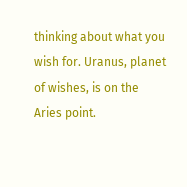thinking about what you wish for. Uranus, planet of wishes, is on the Aries point.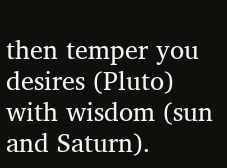then temper you desires (Pluto) with wisdom (sun and Saturn).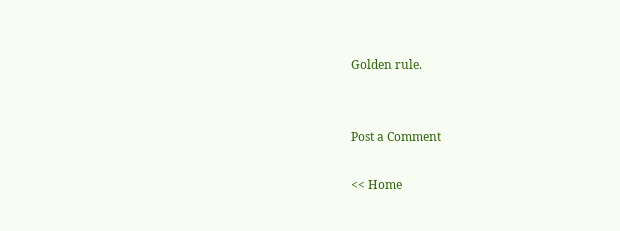Golden rule.


Post a Comment

<< Home